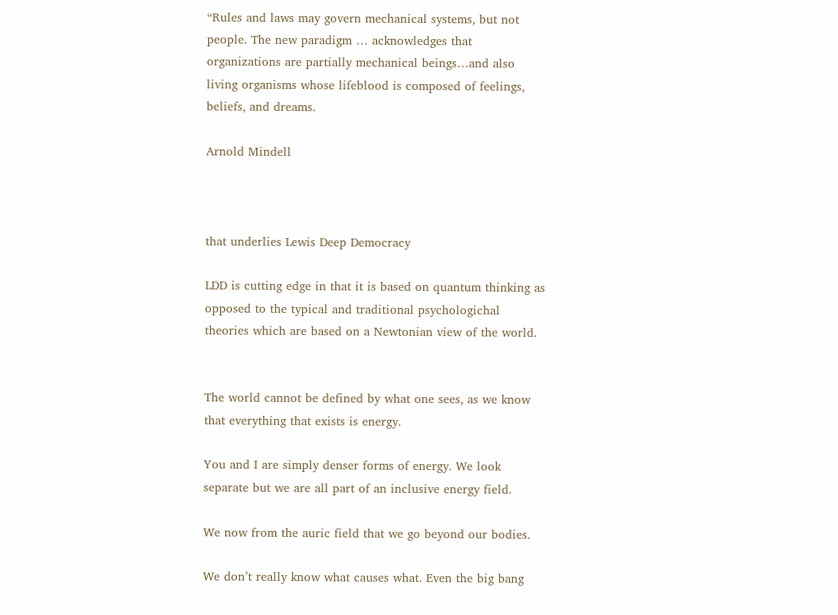“Rules and laws may govern mechanical systems, but not people. The new paradigm … acknowledges that organizations are partially mechanical beings…and also living organisms whose lifeblood is composed of feelings, beliefs, and dreams.

Arnold Mindell



that underlies Lewis Deep Democracy

LDD is cutting edge in that it is based on quantum thinking as opposed to the typical and traditional psychologichal theories which are based on a Newtonian view of the world.


The world cannot be defined by what one sees, as we know that everything that exists is energy.

You and I are simply denser forms of energy. We look separate but we are all part of an inclusive energy field.

We now from the auric field that we go beyond our bodies.

We don’t really know what causes what. Even the big bang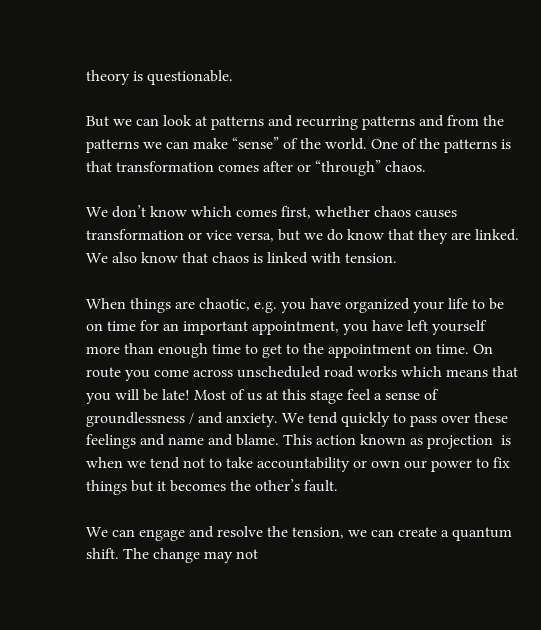theory is questionable.

But we can look at patterns and recurring patterns and from the patterns we can make “sense” of the world. One of the patterns is that transformation comes after or “through” chaos.

We don’t know which comes first, whether chaos causes transformation or vice versa, but we do know that they are linked. We also know that chaos is linked with tension.

When things are chaotic, e.g. you have organized your life to be on time for an important appointment, you have left yourself more than enough time to get to the appointment on time. On route you come across unscheduled road works which means that you will be late! Most of us at this stage feel a sense of groundlessness / and anxiety. We tend quickly to pass over these feelings and name and blame. This action known as projection  is when we tend not to take accountability or own our power to fix things but it becomes the other’s fault.

We can engage and resolve the tension, we can create a quantum shift. The change may not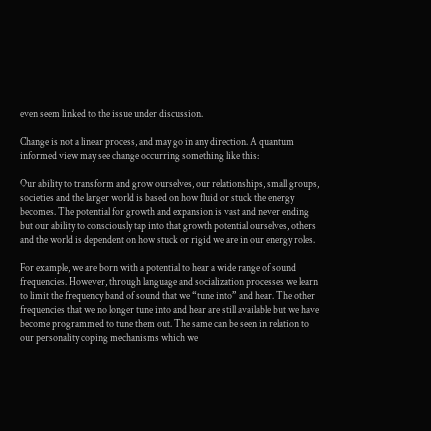even seem linked to the issue under discussion.

Change is not a linear process, and may go in any direction. A quantum informed view may see change occurring something like this:

Our ability to transform and grow ourselves, our relationships, small groups, societies and the larger world is based on how fluid or stuck the energy becomes. The potential for growth and expansion is vast and never ending but our ability to consciously tap into that growth potential ourselves, others and the world is dependent on how stuck or rigid we are in our energy roles.

For example, we are born with a potential to hear a wide range of sound frequencies. However, through language and socialization processes we learn to limit the frequency band of sound that we “tune into” and hear. The other frequencies that we no longer tune into and hear are still available but we have become programmed to tune them out. The same can be seen in relation to our personality coping mechanisms which we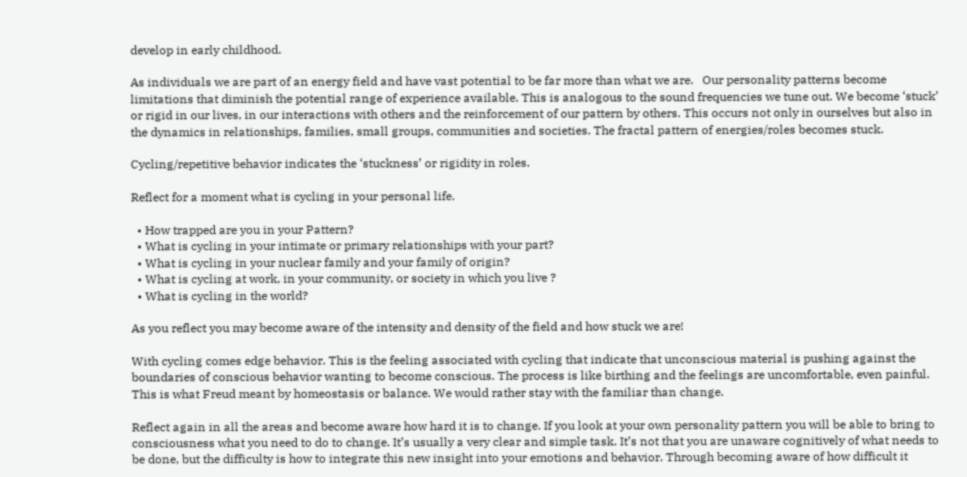develop in early childhood.

As individuals we are part of an energy field and have vast potential to be far more than what we are.   Our personality patterns become limitations that diminish the potential range of experience available. This is analogous to the sound frequencies we tune out. We become ‘stuck’ or rigid in our lives, in our interactions with others and the reinforcement of our pattern by others. This occurs not only in ourselves but also in the dynamics in relationships, families, small groups, communities and societies. The fractal pattern of energies/roles becomes stuck.

Cycling/repetitive behavior indicates the ‘stuckness’ or rigidity in roles.

Reflect for a moment what is cycling in your personal life.

  • How trapped are you in your Pattern?
  • What is cycling in your intimate or primary relationships with your part?
  • What is cycling in your nuclear family and your family of origin?
  • What is cycling at work, in your community, or society in which you live ?
  • What is cycling in the world?

As you reflect you may become aware of the intensity and density of the field and how stuck we are!

With cycling comes edge behavior. This is the feeling associated with cycling that indicate that unconscious material is pushing against the boundaries of conscious behavior wanting to become conscious. The process is like birthing and the feelings are uncomfortable, even painful. This is what Freud meant by homeostasis or balance. We would rather stay with the familiar than change.

Reflect again in all the areas and become aware how hard it is to change. If you look at your own personality pattern you will be able to bring to consciousness what you need to do to change. It’s usually a very clear and simple task. It’s not that you are unaware cognitively of what needs to be done, but the difficulty is how to integrate this new insight into your emotions and behavior. Through becoming aware of how difficult it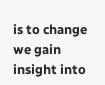is to change we gain insight into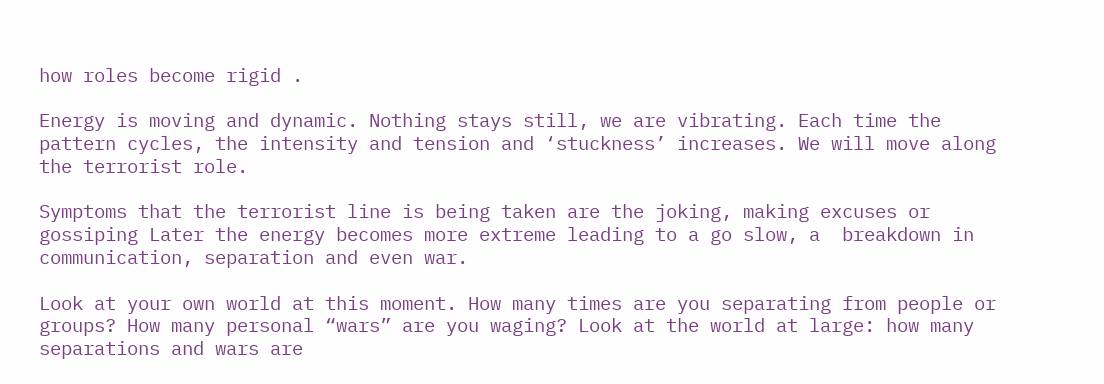how roles become rigid .

Energy is moving and dynamic. Nothing stays still, we are vibrating. Each time the pattern cycles, the intensity and tension and ‘stuckness’ increases. We will move along the terrorist role.

Symptoms that the terrorist line is being taken are the joking, making excuses or gossiping Later the energy becomes more extreme leading to a go slow, a  breakdown in communication, separation and even war.

Look at your own world at this moment. How many times are you separating from people or groups? How many personal “wars” are you waging? Look at the world at large: how many separations and wars are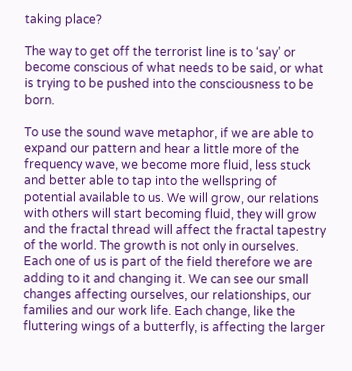taking place?

The way to get off the terrorist line is to ‘say’ or become conscious of what needs to be said, or what is trying to be pushed into the consciousness to be born.

To use the sound wave metaphor, if we are able to expand our pattern and hear a little more of the frequency wave, we become more fluid, less stuck and better able to tap into the wellspring of potential available to us. We will grow, our relations with others will start becoming fluid, they will grow and the fractal thread will affect the fractal tapestry of the world. The growth is not only in ourselves. Each one of us is part of the field therefore we are adding to it and changing it. We can see our small changes affecting ourselves, our relationships, our families and our work life. Each change, like the fluttering wings of a butterfly, is affecting the larger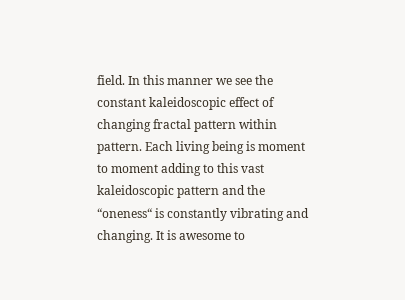field. In this manner we see the constant kaleidoscopic effect of changing fractal pattern within pattern. Each living being is moment to moment adding to this vast kaleidoscopic pattern and the “oneness“ is constantly vibrating and changing. It is awesome to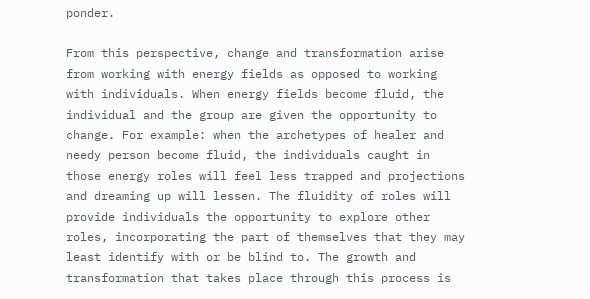ponder.

From this perspective, change and transformation arise from working with energy fields as opposed to working with individuals. When energy fields become fluid, the individual and the group are given the opportunity to change. For example: when the archetypes of healer and needy person become fluid, the individuals caught in those energy roles will feel less trapped and projections and dreaming up will lessen. The fluidity of roles will provide individuals the opportunity to explore other roles, incorporating the part of themselves that they may least identify with or be blind to. The growth and transformation that takes place through this process is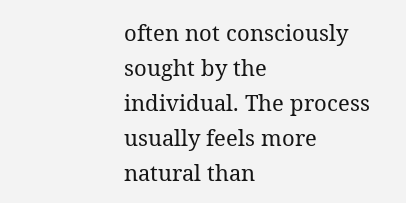often not consciously sought by the individual. The process usually feels more natural than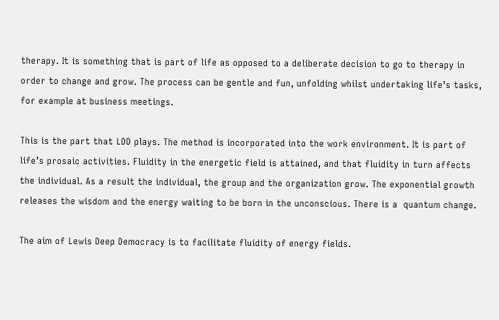therapy. It is something that is part of life as opposed to a deliberate decision to go to therapy in order to change and grow. The process can be gentle and fun, unfolding whilst undertaking life’s tasks, for example at business meetings.

This is the part that LDD plays. The method is incorporated into the work environment. It is part of life’s prosaic activities. Fluidity in the energetic field is attained, and that fluidity in turn affects the individual. As a result the individual, the group and the organization grow. The exponential growth releases the wisdom and the energy waiting to be born in the unconscious. There is a  quantum change.

The aim of Lewis Deep Democracy is to facilitate fluidity of energy fields.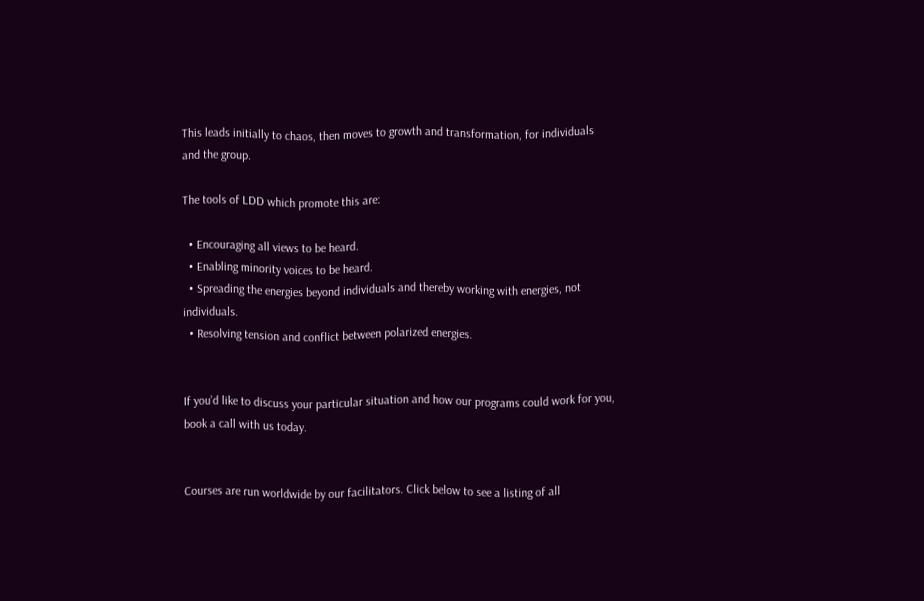This leads initially to chaos, then moves to growth and transformation, for individuals  and the group.

The tools of LDD which promote this are:

  • Encouraging all views to be heard.
  • Enabling minority voices to be heard.
  • Spreading the energies beyond individuals and thereby working with energies, not individuals.
  • Resolving tension and conflict between polarized energies.


If you’d like to discuss your particular situation and how our programs could work for you, book a call with us today.


Courses are run worldwide by our facilitators. Click below to see a listing of all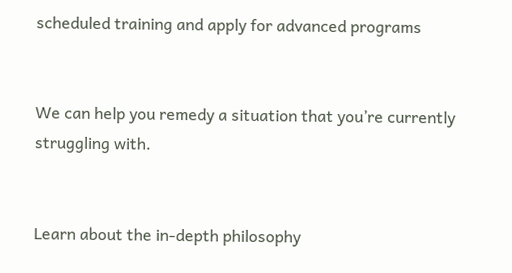scheduled training and apply for advanced programs


We can help you remedy a situation that you’re currently struggling with.


Learn about the in-depth philosophy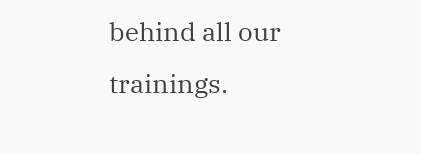behind all our trainings.